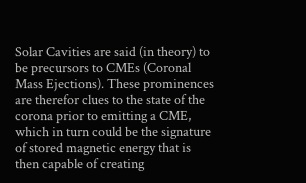Solar Cavities are said (in theory) to be precursors to CMEs (Coronal Mass Ejections). These prominences are therefor clues to the state of the corona prior to emitting a CME, which in turn could be the signature of stored magnetic energy that is then capable of creating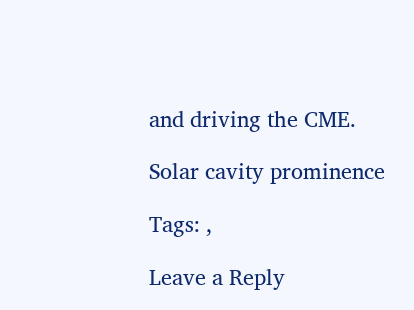and driving the CME.

Solar cavity prominence

Tags: ,

Leave a Reply